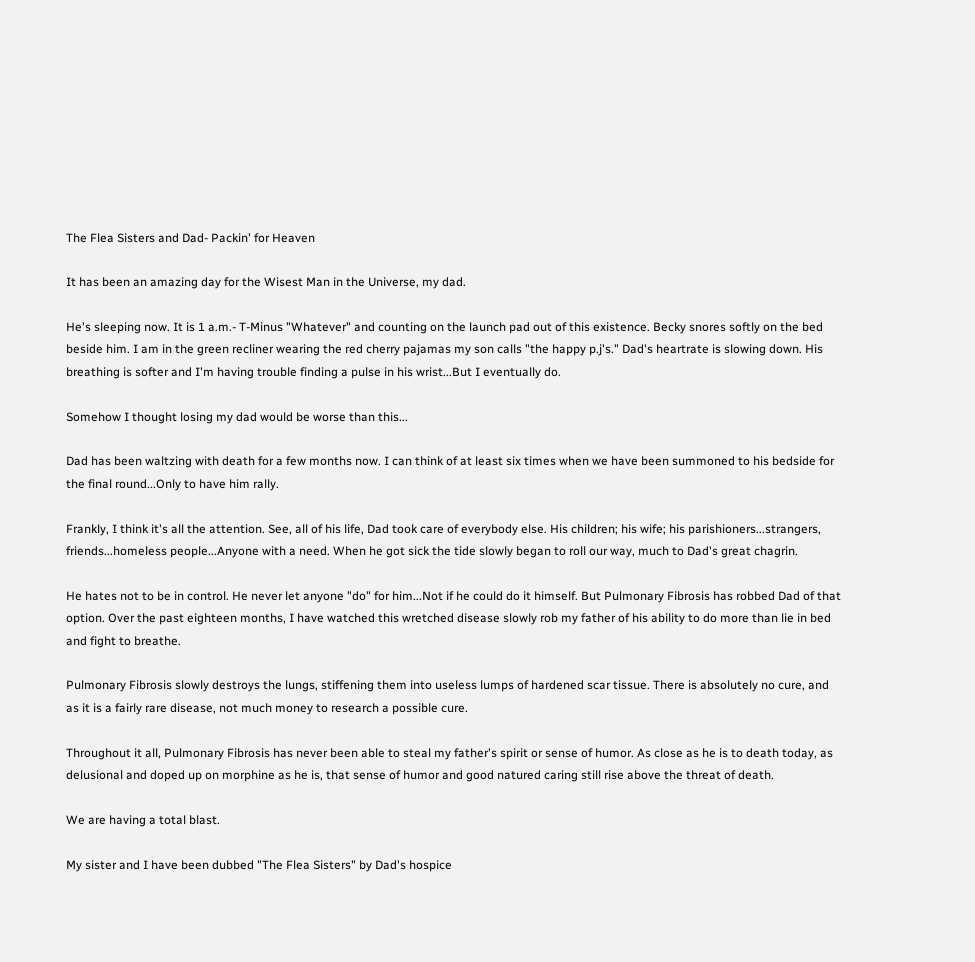The Flea Sisters and Dad- Packin' for Heaven

It has been an amazing day for the Wisest Man in the Universe, my dad.

He's sleeping now. It is 1 a.m.- T-Minus "Whatever" and counting on the launch pad out of this existence. Becky snores softly on the bed beside him. I am in the green recliner wearing the red cherry pajamas my son calls "the happy p.j's." Dad's heartrate is slowing down. His breathing is softer and I'm having trouble finding a pulse in his wrist...But I eventually do.

Somehow I thought losing my dad would be worse than this...

Dad has been waltzing with death for a few months now. I can think of at least six times when we have been summoned to his bedside for the final round...Only to have him rally.

Frankly, I think it's all the attention. See, all of his life, Dad took care of everybody else. His children; his wife; his parishioners...strangers, friends...homeless people...Anyone with a need. When he got sick the tide slowly began to roll our way, much to Dad's great chagrin.

He hates not to be in control. He never let anyone "do" for him...Not if he could do it himself. But Pulmonary Fibrosis has robbed Dad of that option. Over the past eighteen months, I have watched this wretched disease slowly rob my father of his ability to do more than lie in bed and fight to breathe.

Pulmonary Fibrosis slowly destroys the lungs, stiffening them into useless lumps of hardened scar tissue. There is absolutely no cure, and as it is a fairly rare disease, not much money to research a possible cure.

Throughout it all, Pulmonary Fibrosis has never been able to steal my father's spirit or sense of humor. As close as he is to death today, as delusional and doped up on morphine as he is, that sense of humor and good natured caring still rise above the threat of death.

We are having a total blast.

My sister and I have been dubbed "The Flea Sisters" by Dad's hospice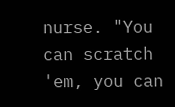nurse. "You can scratch 'em, you can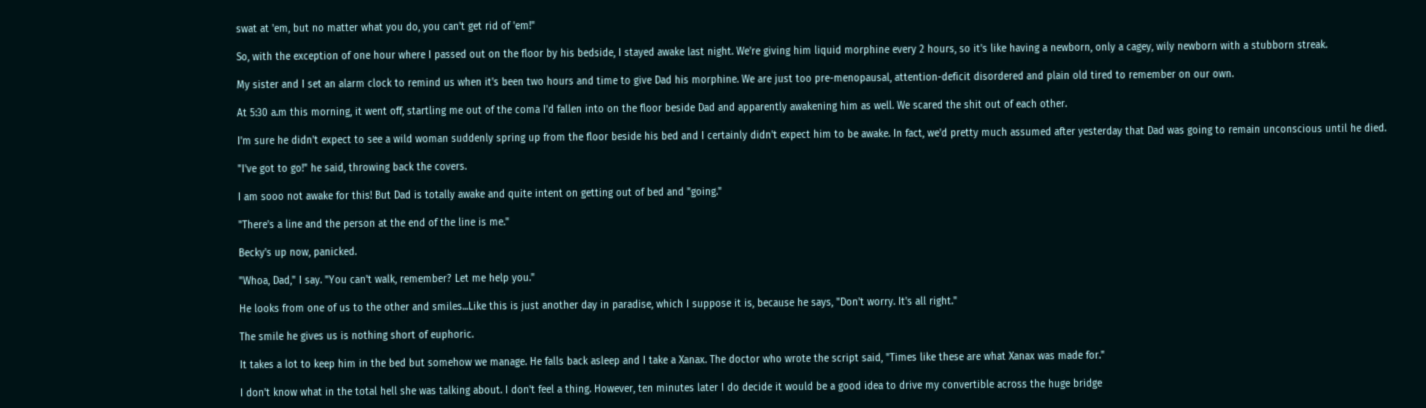swat at 'em, but no matter what you do, you can't get rid of 'em!"

So, with the exception of one hour where I passed out on the floor by his bedside, I stayed awake last night. We're giving him liquid morphine every 2 hours, so it's like having a newborn, only a cagey, wily newborn with a stubborn streak.

My sister and I set an alarm clock to remind us when it's been two hours and time to give Dad his morphine. We are just too pre-menopausal, attention-deficit disordered and plain old tired to remember on our own.

At 5:30 a.m this morning, it went off, startling me out of the coma I'd fallen into on the floor beside Dad and apparently awakening him as well. We scared the shit out of each other.

I'm sure he didn't expect to see a wild woman suddenly spring up from the floor beside his bed and I certainly didn't expect him to be awake. In fact, we'd pretty much assumed after yesterday that Dad was going to remain unconscious until he died.

"I've got to go!" he said, throwing back the covers.

I am sooo not awake for this! But Dad is totally awake and quite intent on getting out of bed and "going."

"There's a line and the person at the end of the line is me."

Becky's up now, panicked.

"Whoa, Dad," I say. "You can't walk, remember? Let me help you."

He looks from one of us to the other and smiles...Like this is just another day in paradise, which I suppose it is, because he says, "Don't worry. It's all right."

The smile he gives us is nothing short of euphoric.

It takes a lot to keep him in the bed but somehow we manage. He falls back asleep and I take a Xanax. The doctor who wrote the script said, "Times like these are what Xanax was made for."

I don't know what in the total hell she was talking about. I don't feel a thing. However, ten minutes later I do decide it would be a good idea to drive my convertible across the huge bridge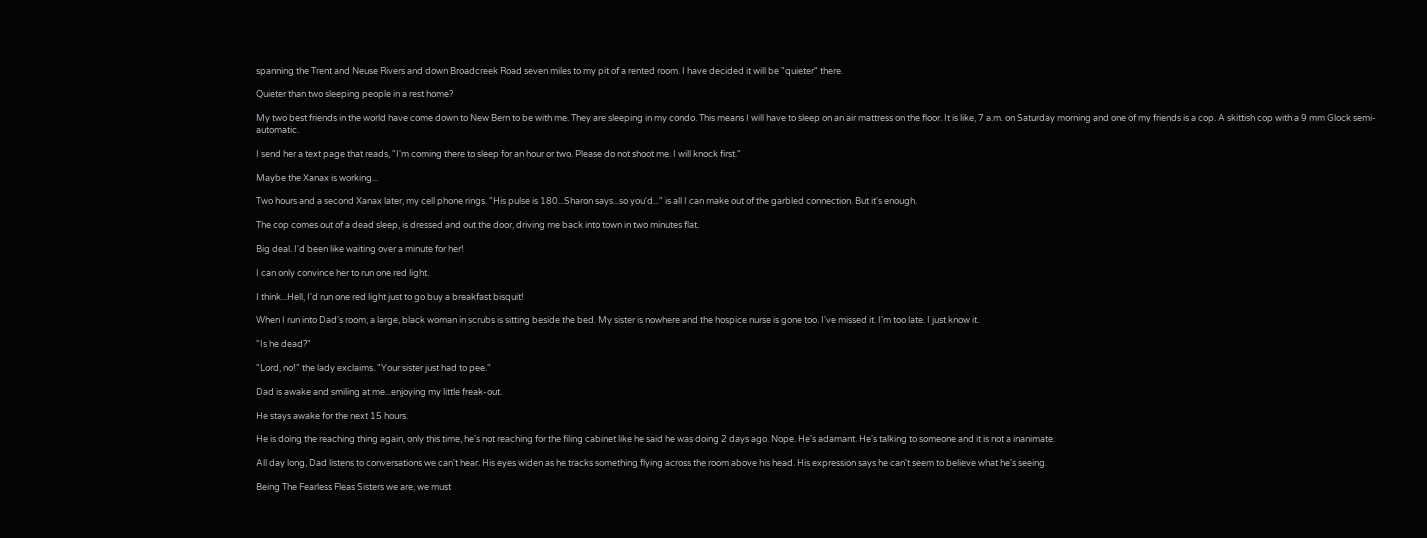spanning the Trent and Neuse Rivers and down Broadcreek Road seven miles to my pit of a rented room. I have decided it will be "quieter" there.

Quieter than two sleeping people in a rest home?

My two best friends in the world have come down to New Bern to be with me. They are sleeping in my condo. This means I will have to sleep on an air mattress on the floor. It is like, 7 a.m. on Saturday morning and one of my friends is a cop. A skittish cop with a 9 mm Glock semi-automatic.

I send her a text page that reads, "I'm coming there to sleep for an hour or two. Please do not shoot me. I will knock first."

Maybe the Xanax is working...

Two hours and a second Xanax later, my cell phone rings. "His pulse is 180...Sharon says...so you'd..." is all I can make out of the garbled connection. But it's enough.

The cop comes out of a dead sleep, is dressed and out the door, driving me back into town in two minutes flat.

Big deal. I'd been like waiting over a minute for her!

I can only convince her to run one red light.

I think...Hell, I'd run one red light just to go buy a breakfast bisquit!

When I run into Dad's room, a large, black woman in scrubs is sitting beside the bed. My sister is nowhere and the hospice nurse is gone too. I've missed it. I'm too late. I just know it.

"Is he dead?"

"Lord, no!" the lady exclaims. "Your sister just had to pee."

Dad is awake and smiling at me...enjoying my little freak-out.

He stays awake for the next 15 hours.

He is doing the reaching thing again, only this time, he's not reaching for the filing cabinet like he said he was doing 2 days ago. Nope. He's adamant. He's talking to someone and it is not a inanimate.

All day long, Dad listens to conversations we can't hear. His eyes widen as he tracks something flying across the room above his head. His expression says he can't seem to believe what he's seeing.

Being The Fearless Fleas Sisters we are, we must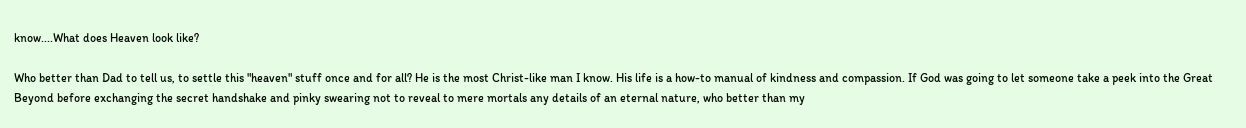know....What does Heaven look like?

Who better than Dad to tell us, to settle this "heaven" stuff once and for all? He is the most Christ-like man I know. His life is a how-to manual of kindness and compassion. If God was going to let someone take a peek into the Great Beyond before exchanging the secret handshake and pinky swearing not to reveal to mere mortals any details of an eternal nature, who better than my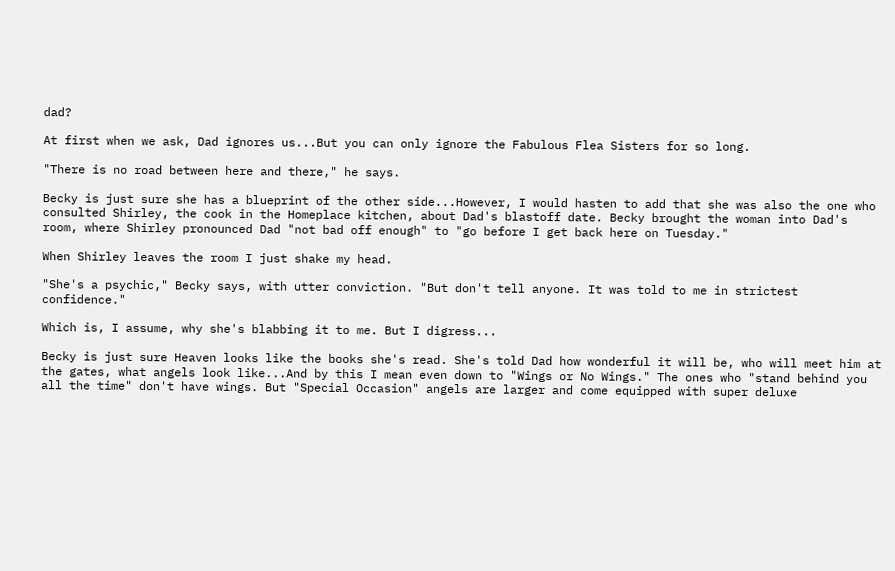dad?

At first when we ask, Dad ignores us...But you can only ignore the Fabulous Flea Sisters for so long.

"There is no road between here and there," he says.

Becky is just sure she has a blueprint of the other side...However, I would hasten to add that she was also the one who consulted Shirley, the cook in the Homeplace kitchen, about Dad's blastoff date. Becky brought the woman into Dad's room, where Shirley pronounced Dad "not bad off enough" to "go before I get back here on Tuesday."

When Shirley leaves the room I just shake my head.

"She's a psychic," Becky says, with utter conviction. "But don't tell anyone. It was told to me in strictest confidence."

Which is, I assume, why she's blabbing it to me. But I digress...

Becky is just sure Heaven looks like the books she's read. She's told Dad how wonderful it will be, who will meet him at the gates, what angels look like...And by this I mean even down to "Wings or No Wings." The ones who "stand behind you all the time" don't have wings. But "Special Occasion" angels are larger and come equipped with super deluxe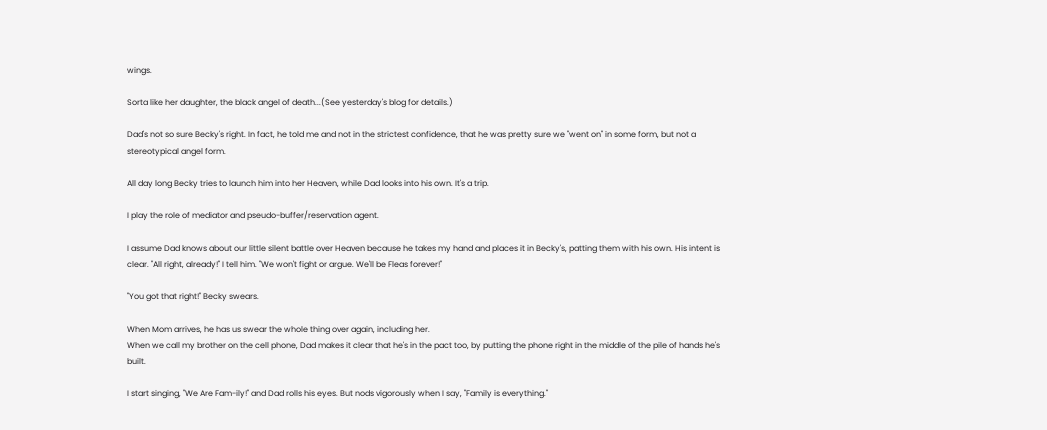wings.

Sorta like her daughter, the black angel of death...(See yesterday's blog for details.)

Dad's not so sure Becky's right. In fact, he told me and not in the strictest confidence, that he was pretty sure we "went on" in some form, but not a stereotypical angel form.

All day long Becky tries to launch him into her Heaven, while Dad looks into his own. It's a trip.

I play the role of mediator and pseudo-buffer/reservation agent.

I assume Dad knows about our little silent battle over Heaven because he takes my hand and places it in Becky's, patting them with his own. His intent is clear. "All right, already!" I tell him. "We won't fight or argue. We'll be Fleas forever!"

"You got that right!" Becky swears.

When Mom arrives, he has us swear the whole thing over again, including her.
When we call my brother on the cell phone, Dad makes it clear that he's in the pact too, by putting the phone right in the middle of the pile of hands he's built.

I start singing, "We Are Fam-ily!" and Dad rolls his eyes. But nods vigorously when I say, "Family is everything."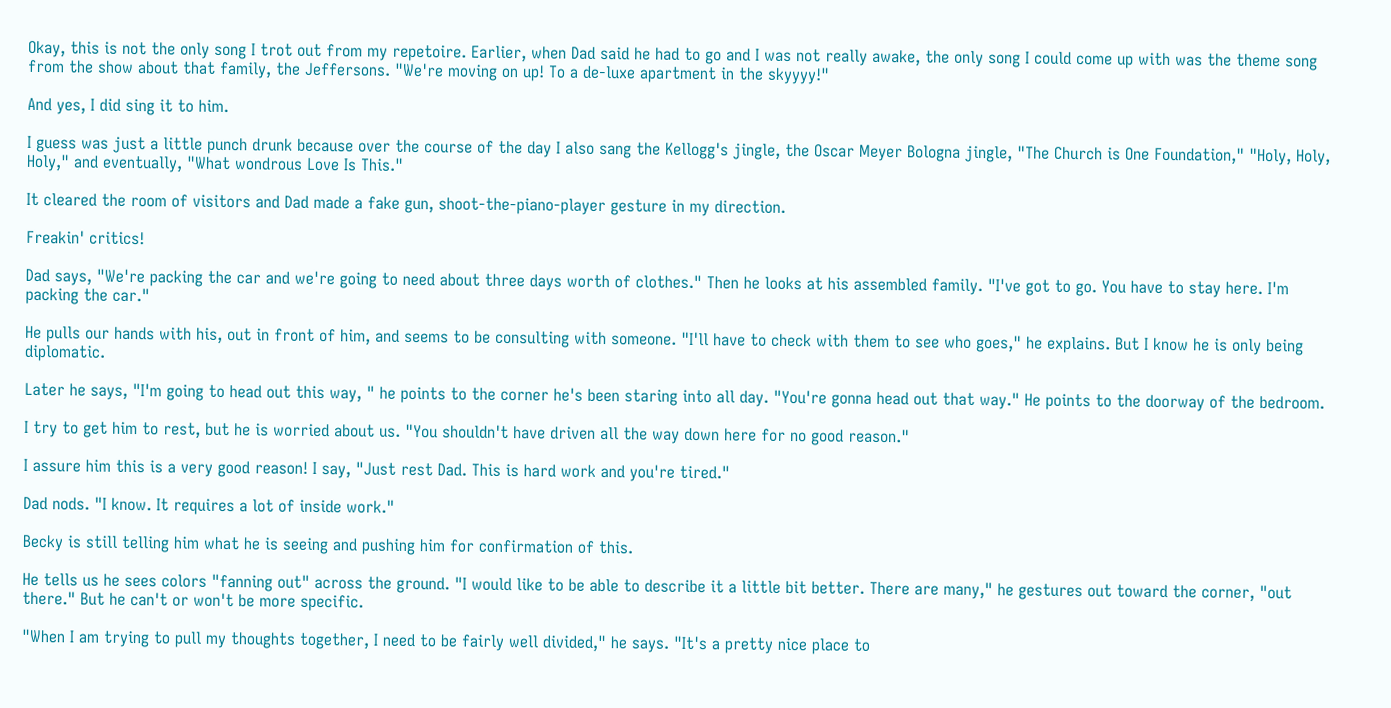Okay, this is not the only song I trot out from my repetoire. Earlier, when Dad said he had to go and I was not really awake, the only song I could come up with was the theme song from the show about that family, the Jeffersons. "We're moving on up! To a de-luxe apartment in the skyyyy!"

And yes, I did sing it to him.

I guess was just a little punch drunk because over the course of the day I also sang the Kellogg's jingle, the Oscar Meyer Bologna jingle, "The Church is One Foundation," "Holy, Holy, Holy," and eventually, "What wondrous Love Is This."

It cleared the room of visitors and Dad made a fake gun, shoot-the-piano-player gesture in my direction.

Freakin' critics!

Dad says, "We're packing the car and we're going to need about three days worth of clothes." Then he looks at his assembled family. "I've got to go. You have to stay here. I'm packing the car."

He pulls our hands with his, out in front of him, and seems to be consulting with someone. "I'll have to check with them to see who goes," he explains. But I know he is only being diplomatic.

Later he says, "I'm going to head out this way, " he points to the corner he's been staring into all day. "You're gonna head out that way." He points to the doorway of the bedroom.

I try to get him to rest, but he is worried about us. "You shouldn't have driven all the way down here for no good reason."

I assure him this is a very good reason! I say, "Just rest Dad. This is hard work and you're tired."

Dad nods. "I know. It requires a lot of inside work."

Becky is still telling him what he is seeing and pushing him for confirmation of this.

He tells us he sees colors "fanning out" across the ground. "I would like to be able to describe it a little bit better. There are many," he gestures out toward the corner, "out there." But he can't or won't be more specific.

"When I am trying to pull my thoughts together, I need to be fairly well divided," he says. "It's a pretty nice place to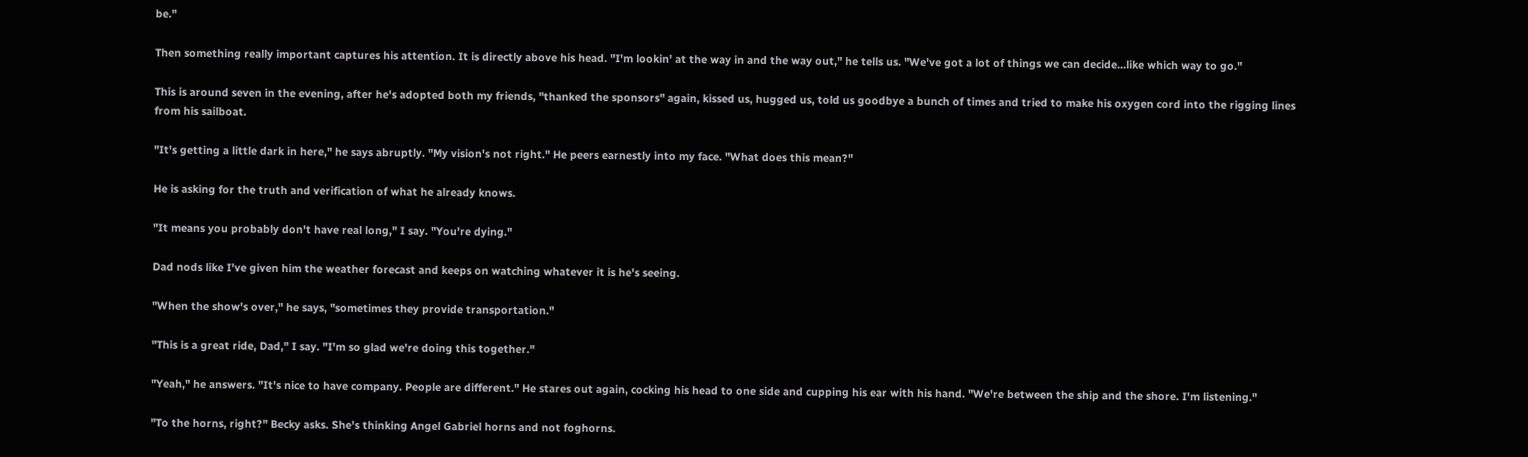be."

Then something really important captures his attention. It is directly above his head. "I'm lookin' at the way in and the way out," he tells us. "We've got a lot of things we can decide...like which way to go."

This is around seven in the evening, after he's adopted both my friends, "thanked the sponsors" again, kissed us, hugged us, told us goodbye a bunch of times and tried to make his oxygen cord into the rigging lines from his sailboat.

"It's getting a little dark in here," he says abruptly. "My vision's not right." He peers earnestly into my face. "What does this mean?"

He is asking for the truth and verification of what he already knows.

"It means you probably don't have real long," I say. "You're dying."

Dad nods like I've given him the weather forecast and keeps on watching whatever it is he's seeing.

"When the show's over," he says, "sometimes they provide transportation."

"This is a great ride, Dad," I say. "I'm so glad we're doing this together."

"Yeah," he answers. "It's nice to have company. People are different." He stares out again, cocking his head to one side and cupping his ear with his hand. "We're between the ship and the shore. I'm listening."

"To the horns, right?" Becky asks. She's thinking Angel Gabriel horns and not foghorns.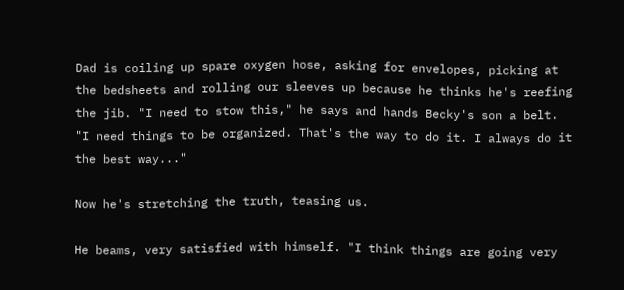Dad is coiling up spare oxygen hose, asking for envelopes, picking at the bedsheets and rolling our sleeves up because he thinks he's reefing the jib. "I need to stow this," he says and hands Becky's son a belt. "I need things to be organized. That's the way to do it. I always do it the best way..."

Now he's stretching the truth, teasing us.

He beams, very satisfied with himself. "I think things are going very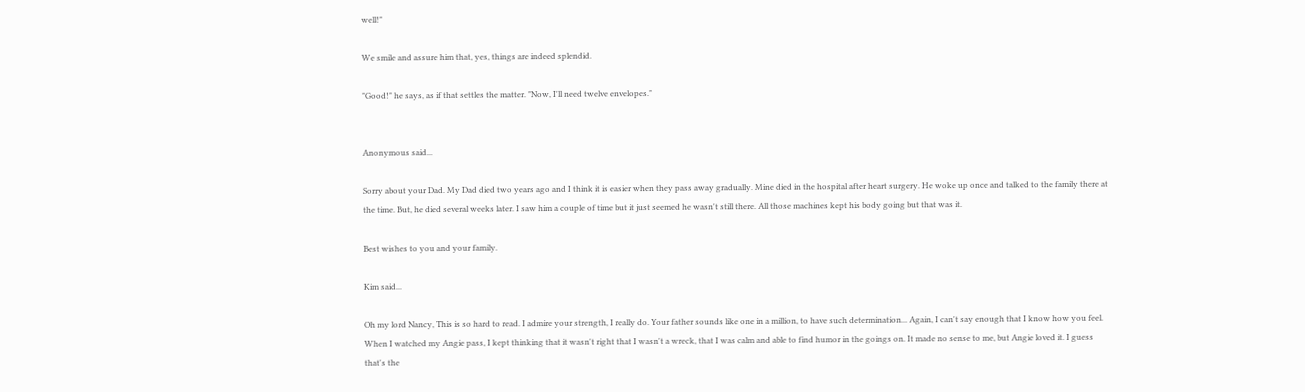well!"

We smile and assure him that, yes, things are indeed splendid.

"Good!" he says, as if that settles the matter. "Now, I'll need twelve envelopes."


Anonymous said...

Sorry about your Dad. My Dad died two years ago and I think it is easier when they pass away gradually. Mine died in the hospital after heart surgery. He woke up once and talked to the family there at the time. But, he died several weeks later. I saw him a couple of time but it just seemed he wasn't still there. All those machines kept his body going but that was it.

Best wishes to you and your family.

Kim said...

Oh my lord Nancy, This is so hard to read. I admire your strength, I really do. Your father sounds like one in a million, to have such determination... Again, I can't say enough that I know how you feel. When I watched my Angie pass, I kept thinking that it wasn't right that I wasn't a wreck, that I was calm and able to find humor in the goings on. It made no sense to me, but Angie loved it. I guess that's the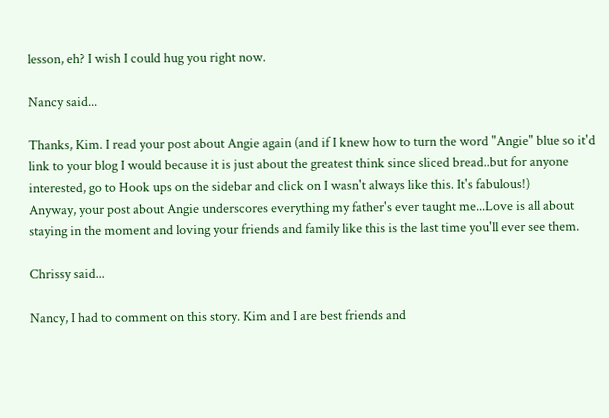lesson, eh? I wish I could hug you right now.

Nancy said...

Thanks, Kim. I read your post about Angie again (and if I knew how to turn the word "Angie" blue so it'd link to your blog I would because it is just about the greatest think since sliced bread..but for anyone interested, go to Hook ups on the sidebar and click on I wasn't always like this. It's fabulous!)
Anyway, your post about Angie underscores everything my father's ever taught me...Love is all about staying in the moment and loving your friends and family like this is the last time you'll ever see them.

Chrissy said...

Nancy, I had to comment on this story. Kim and I are best friends and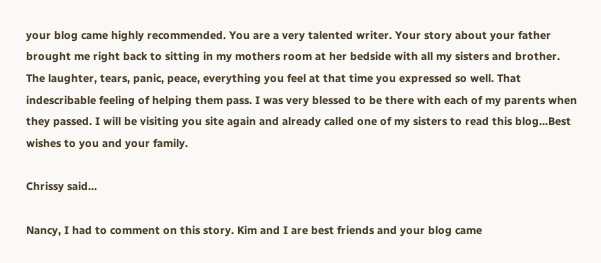your blog came highly recommended. You are a very talented writer. Your story about your father brought me right back to sitting in my mothers room at her bedside with all my sisters and brother. The laughter, tears, panic, peace, everything you feel at that time you expressed so well. That indescribable feeling of helping them pass. I was very blessed to be there with each of my parents when they passed. I will be visiting you site again and already called one of my sisters to read this blog...Best wishes to you and your family.

Chrissy said...

Nancy, I had to comment on this story. Kim and I are best friends and your blog came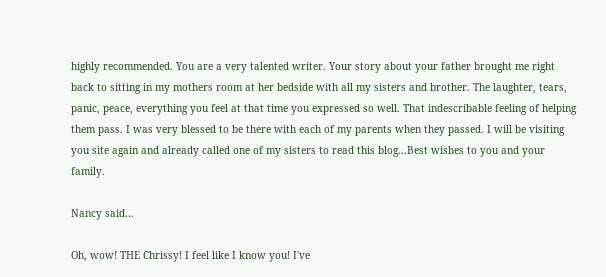highly recommended. You are a very talented writer. Your story about your father brought me right back to sitting in my mothers room at her bedside with all my sisters and brother. The laughter, tears, panic, peace, everything you feel at that time you expressed so well. That indescribable feeling of helping them pass. I was very blessed to be there with each of my parents when they passed. I will be visiting you site again and already called one of my sisters to read this blog...Best wishes to you and your family.

Nancy said...

Oh, wow! THE Chrissy! I feel like I know you! I've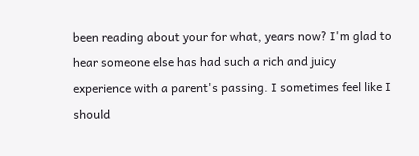been reading about your for what, years now? I'm glad to hear someone else has had such a rich and juicy experience with a parent's passing. I sometimes feel like I should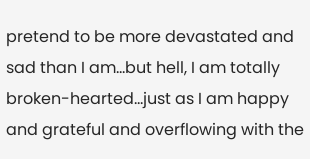pretend to be more devastated and sad than I am...but hell, I am totally broken-hearted...just as I am happy and grateful and overflowing with the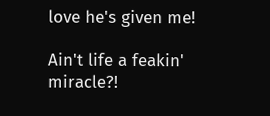love he's given me!

Ain't life a feakin' miracle?!